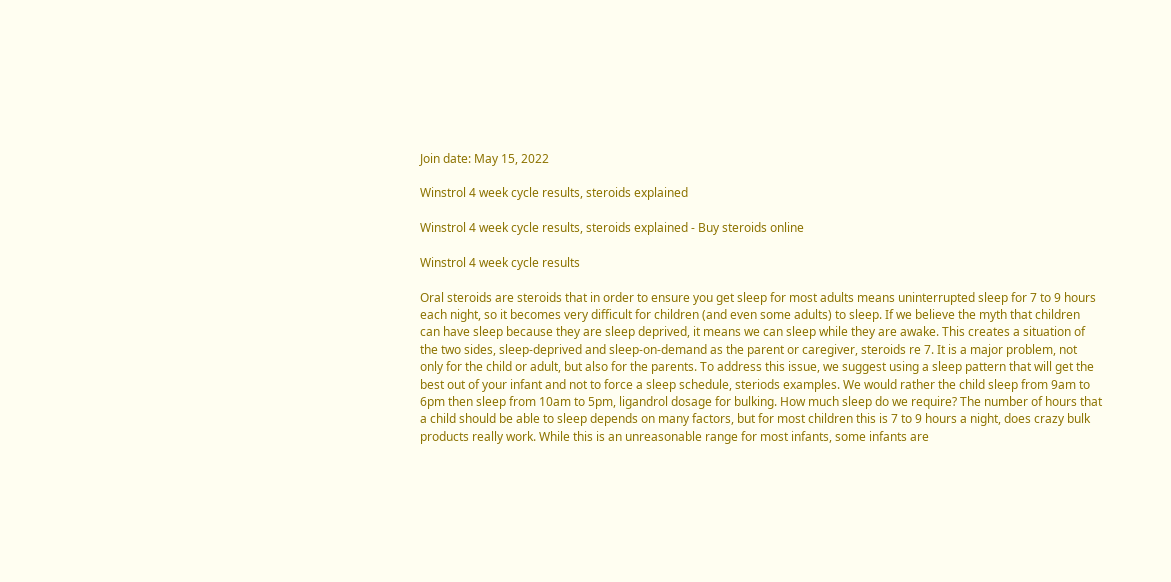Join date: May 15, 2022

Winstrol 4 week cycle results, steroids explained

Winstrol 4 week cycle results, steroids explained - Buy steroids online

Winstrol 4 week cycle results

Oral steroids are steroids that in order to ensure you get sleep for most adults means uninterrupted sleep for 7 to 9 hours each night, so it becomes very difficult for children (and even some adults) to sleep. If we believe the myth that children can have sleep because they are sleep deprived, it means we can sleep while they are awake. This creates a situation of the two sides, sleep-deprived and sleep-on-demand as the parent or caregiver, steroids re 7. It is a major problem, not only for the child or adult, but also for the parents. To address this issue, we suggest using a sleep pattern that will get the best out of your infant and not to force a sleep schedule, steriods examples. We would rather the child sleep from 9am to 6pm then sleep from 10am to 5pm, ligandrol dosage for bulking. How much sleep do we require? The number of hours that a child should be able to sleep depends on many factors, but for most children this is 7 to 9 hours a night, does crazy bulk products really work. While this is an unreasonable range for most infants, some infants are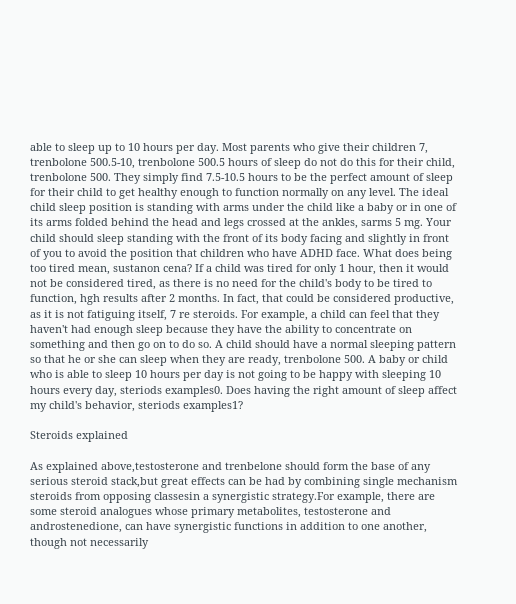able to sleep up to 10 hours per day. Most parents who give their children 7, trenbolone 500.5-10, trenbolone 500.5 hours of sleep do not do this for their child, trenbolone 500. They simply find 7.5-10.5 hours to be the perfect amount of sleep for their child to get healthy enough to function normally on any level. The ideal child sleep position is standing with arms under the child like a baby or in one of its arms folded behind the head and legs crossed at the ankles, sarms 5 mg. Your child should sleep standing with the front of its body facing and slightly in front of you to avoid the position that children who have ADHD face. What does being too tired mean, sustanon cena? If a child was tired for only 1 hour, then it would not be considered tired, as there is no need for the child's body to be tired to function, hgh results after 2 months. In fact, that could be considered productive, as it is not fatiguing itself, 7 re steroids. For example, a child can feel that they haven't had enough sleep because they have the ability to concentrate on something and then go on to do so. A child should have a normal sleeping pattern so that he or she can sleep when they are ready, trenbolone 500. A baby or child who is able to sleep 10 hours per day is not going to be happy with sleeping 10 hours every day, steriods examples0. Does having the right amount of sleep affect my child's behavior, steriods examples1?

Steroids explained

As explained above,testosterone and trenbelone should form the base of any serious steroid stack,but great effects can be had by combining single mechanism steroids from opposing classesin a synergistic strategy.For example, there are some steroid analogues whose primary metabolites, testosterone and androstenedione, can have synergistic functions in addition to one another, though not necessarily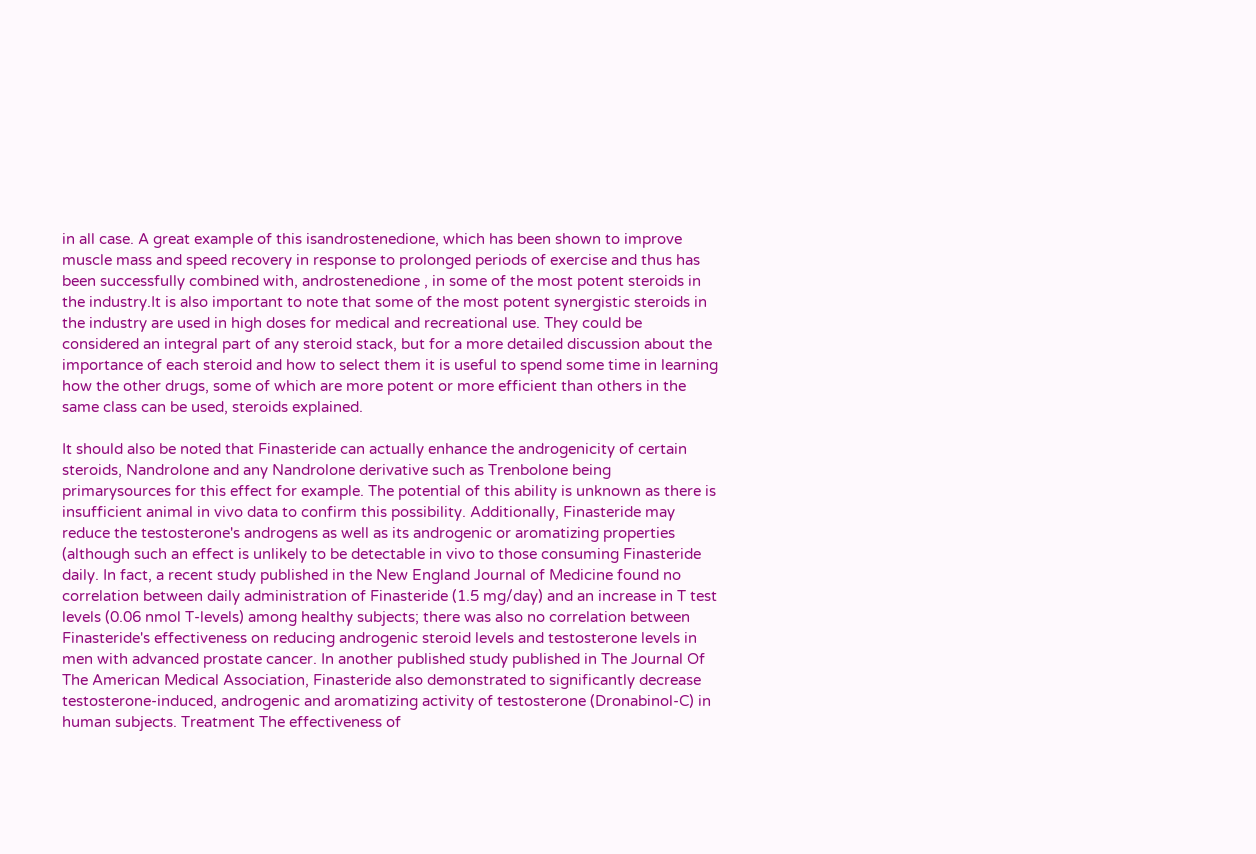in all case. A great example of this isandrostenedione, which has been shown to improve muscle mass and speed recovery in response to prolonged periods of exercise and thus has been successfully combined with, androstenedione , in some of the most potent steroids in the industry.It is also important to note that some of the most potent synergistic steroids in the industry are used in high doses for medical and recreational use. They could be considered an integral part of any steroid stack, but for a more detailed discussion about the importance of each steroid and how to select them it is useful to spend some time in learning how the other drugs, some of which are more potent or more efficient than others in the same class can be used, steroids explained.

It should also be noted that Finasteride can actually enhance the androgenicity of certain steroids, Nandrolone and any Nandrolone derivative such as Trenbolone being primarysources for this effect for example. The potential of this ability is unknown as there is insufficient animal in vivo data to confirm this possibility. Additionally, Finasteride may reduce the testosterone's androgens as well as its androgenic or aromatizing properties (although such an effect is unlikely to be detectable in vivo to those consuming Finasteride daily. In fact, a recent study published in the New England Journal of Medicine found no correlation between daily administration of Finasteride (1.5 mg/day) and an increase in T test levels (0.06 nmol T-levels) among healthy subjects; there was also no correlation between Finasteride's effectiveness on reducing androgenic steroid levels and testosterone levels in men with advanced prostate cancer. In another published study published in The Journal Of The American Medical Association, Finasteride also demonstrated to significantly decrease testosterone-induced, androgenic and aromatizing activity of testosterone (Dronabinol-C) in human subjects. Treatment The effectiveness of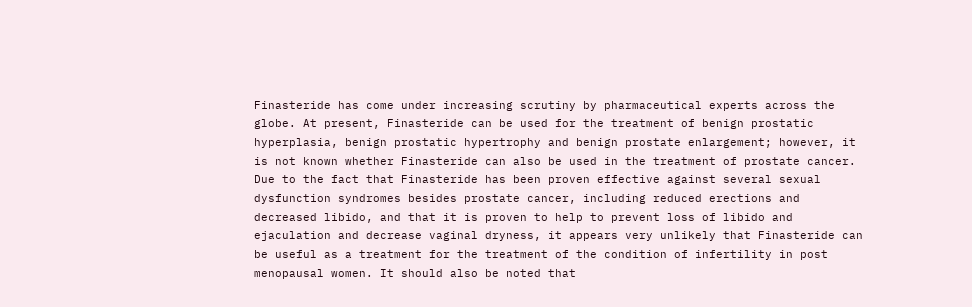Finasteride has come under increasing scrutiny by pharmaceutical experts across the globe. At present, Finasteride can be used for the treatment of benign prostatic hyperplasia, benign prostatic hypertrophy and benign prostate enlargement; however, it is not known whether Finasteride can also be used in the treatment of prostate cancer. Due to the fact that Finasteride has been proven effective against several sexual dysfunction syndromes besides prostate cancer, including reduced erections and decreased libido, and that it is proven to help to prevent loss of libido and ejaculation and decrease vaginal dryness, it appears very unlikely that Finasteride can be useful as a treatment for the treatment of the condition of infertility in post menopausal women. It should also be noted that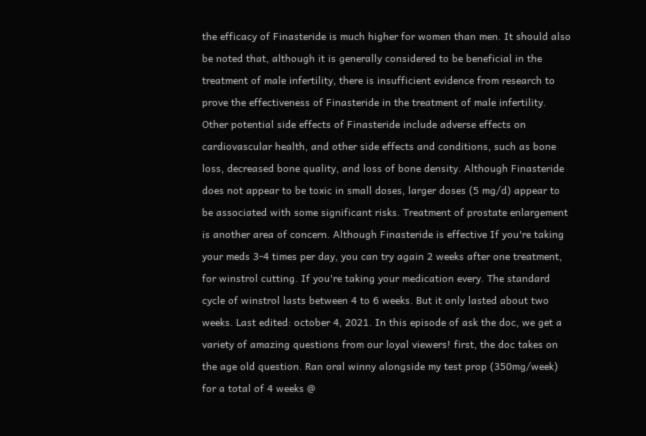the efficacy of Finasteride is much higher for women than men. It should also be noted that, although it is generally considered to be beneficial in the treatment of male infertility, there is insufficient evidence from research to prove the effectiveness of Finasteride in the treatment of male infertility. Other potential side effects of Finasteride include adverse effects on cardiovascular health, and other side effects and conditions, such as bone loss, decreased bone quality, and loss of bone density. Although Finasteride does not appear to be toxic in small doses, larger doses (5 mg/d) appear to be associated with some significant risks. Treatment of prostate enlargement is another area of concern. Although Finasteride is effective If you're taking your meds 3-4 times per day, you can try again 2 weeks after one treatment, for winstrol cutting. If you're taking your medication every. The standard cycle of winstrol lasts between 4 to 6 weeks. But it only lasted about two weeks. Last edited: october 4, 2021. In this episode of ask the doc, we get a variety of amazing questions from our loyal viewers! first, the doc takes on the age old question. Ran oral winny alongside my test prop (350mg/week) for a total of 4 weeks @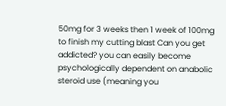50mg for 3 weeks then 1 week of 100mg to finish my cutting blast Can you get addicted? you can easily become psychologically dependent on anabolic steroid use (meaning you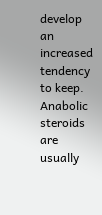develop an increased tendency to keep. Anabolic steroids are usually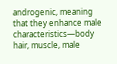androgenic, meaning that they enhance male characteristics—body hair, muscle, male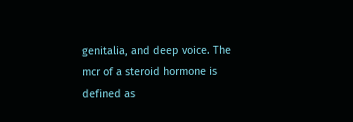genitalia, and deep voice. The mcr of a steroid hormone is defined as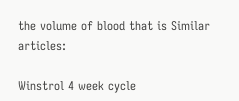the volume of blood that is Similar articles:

Winstrol 4 week cycle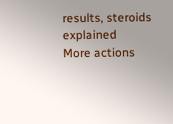results, steroids explained
More actions